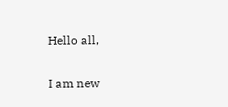Hello all,

I am new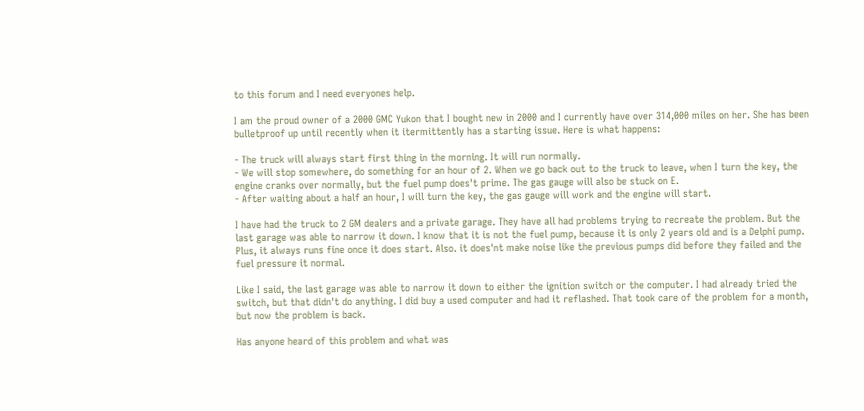to this forum and I need everyones help.

I am the proud owner of a 2000 GMC Yukon that I bought new in 2000 and I currently have over 314,000 miles on her. She has been bulletproof up until recently when it itermittently has a starting issue. Here is what happens:

- The truck will always start first thing in the morning. It will run normally.
- We will stop somewhere, do something for an hour of 2. When we go back out to the truck to leave, when I turn the key, the engine cranks over normally, but the fuel pump does't prime. The gas gauge will also be stuck on E.
- After waiting about a half an hour, I will turn the key, the gas gauge will work and the engine will start.

I have had the truck to 2 GM dealers and a private garage. They have all had problems trying to recreate the problem. But the last garage was able to narrow it down. I know that it is not the fuel pump, because it is only 2 years old and is a Delphi pump. Plus, it always runs fine once it does start. Also. it does'nt make noise like the previous pumps did before they failed and the fuel pressure it normal.

Like I said, the last garage was able to narrow it down to either the ignition switch or the computer. I had already tried the switch, but that didn't do anything. I did buy a used computer and had it reflashed. That took care of the problem for a month, but now the problem is back.

Has anyone heard of this problem and what was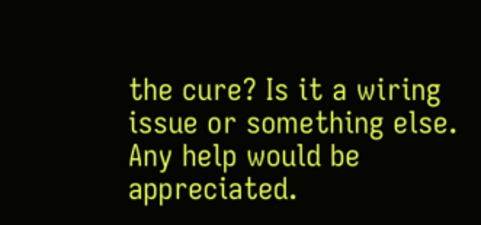the cure? Is it a wiring issue or something else. Any help would be appreciated.